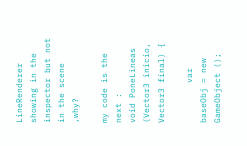LineRenderer showing in the inspector but not in the scene ,why?

my code is the next :
void PoneLineas (Vector3 inicio, Vector3 final) {

        var baseObj = new GameObject ();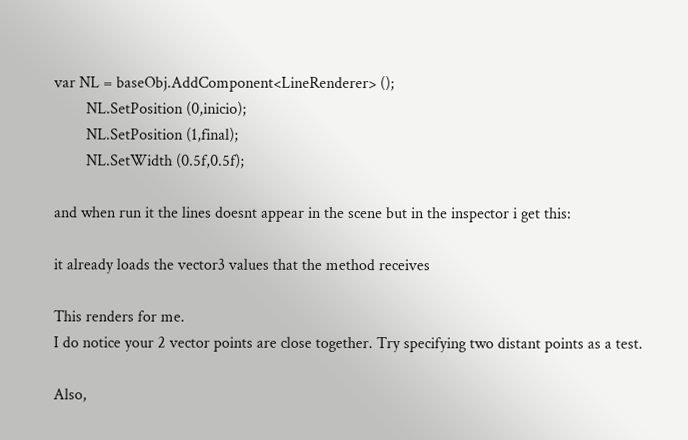var NL = baseObj.AddComponent<LineRenderer> ();
        NL.SetPosition (0,inicio);
        NL.SetPosition (1,final);
        NL.SetWidth (0.5f,0.5f);

and when run it the lines doesnt appear in the scene but in the inspector i get this:

it already loads the vector3 values that the method receives

This renders for me.
I do notice your 2 vector points are close together. Try specifying two distant points as a test.

Also,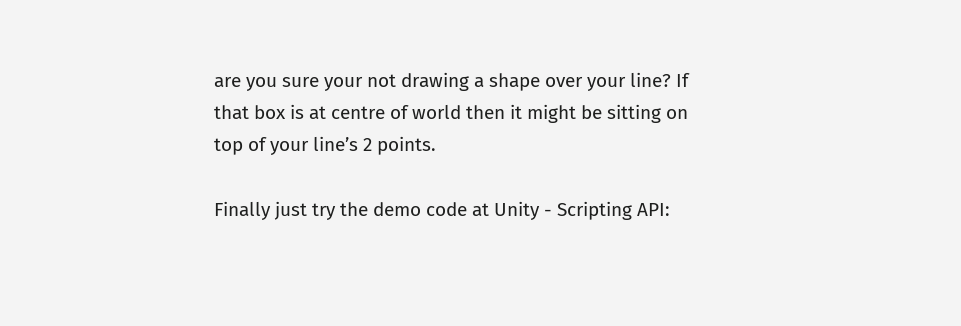are you sure your not drawing a shape over your line? If that box is at centre of world then it might be sitting on top of your line’s 2 points.

Finally just try the demo code at Unity - Scripting API: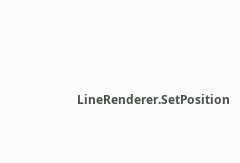LineRenderer.SetPosition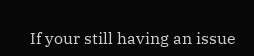If your still having an issue